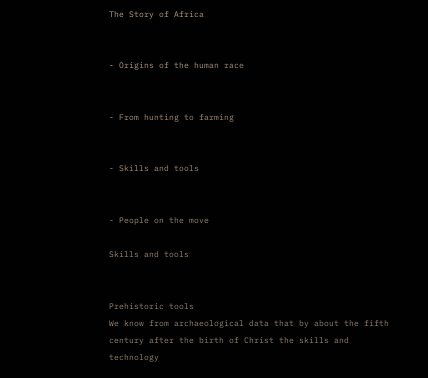The Story of Africa


- Origins of the human race


- From hunting to farming


- Skills and tools


- People on the move

Skills and tools


Prehistoric tools
We know from archaeological data that by about the fifth century after the birth of Christ the skills and technology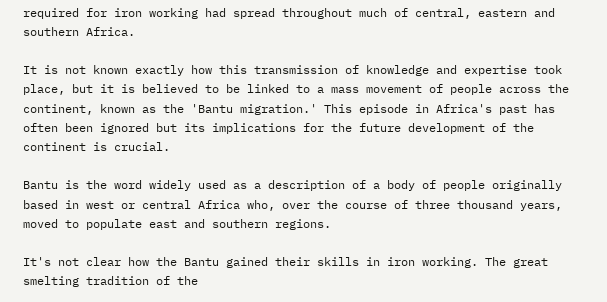required for iron working had spread throughout much of central, eastern and southern Africa.

It is not known exactly how this transmission of knowledge and expertise took place, but it is believed to be linked to a mass movement of people across the continent, known as the 'Bantu migration.' This episode in Africa's past has often been ignored but its implications for the future development of the continent is crucial.

Bantu is the word widely used as a description of a body of people originally based in west or central Africa who, over the course of three thousand years, moved to populate east and southern regions.

It's not clear how the Bantu gained their skills in iron working. The great smelting tradition of the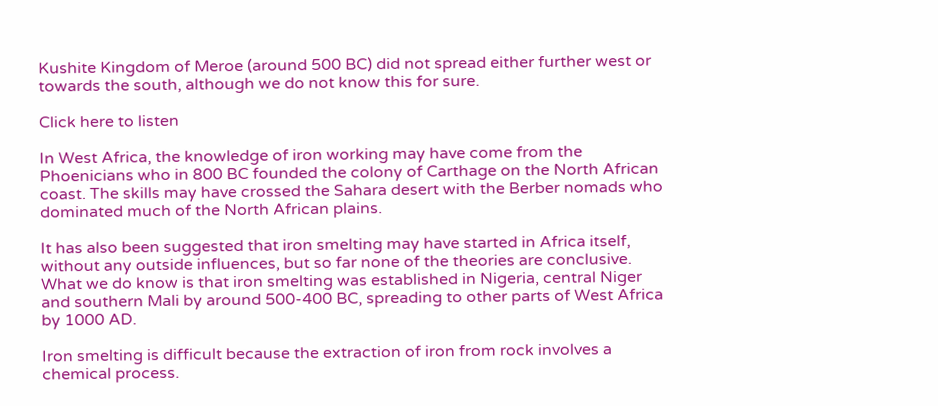Kushite Kingdom of Meroe (around 500 BC) did not spread either further west or towards the south, although we do not know this for sure.

Click here to listen

In West Africa, the knowledge of iron working may have come from the Phoenicians who in 800 BC founded the colony of Carthage on the North African coast. The skills may have crossed the Sahara desert with the Berber nomads who dominated much of the North African plains.

It has also been suggested that iron smelting may have started in Africa itself, without any outside influences, but so far none of the theories are conclusive. What we do know is that iron smelting was established in Nigeria, central Niger and southern Mali by around 500-400 BC, spreading to other parts of West Africa by 1000 AD.

Iron smelting is difficult because the extraction of iron from rock involves a chemical process.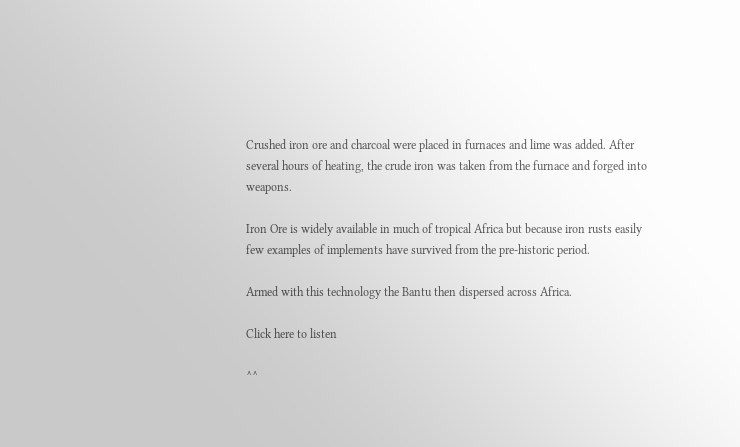Crushed iron ore and charcoal were placed in furnaces and lime was added. After several hours of heating, the crude iron was taken from the furnace and forged into weapons.

Iron Ore is widely available in much of tropical Africa but because iron rusts easily few examples of implements have survived from the pre-historic period.

Armed with this technology the Bantu then dispersed across Africa.

Click here to listen

^^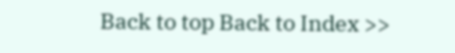Back to top Back to Index >>